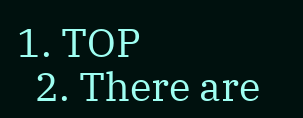1. TOP
  2. There are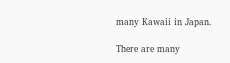many Kawaii in Japan.

There are many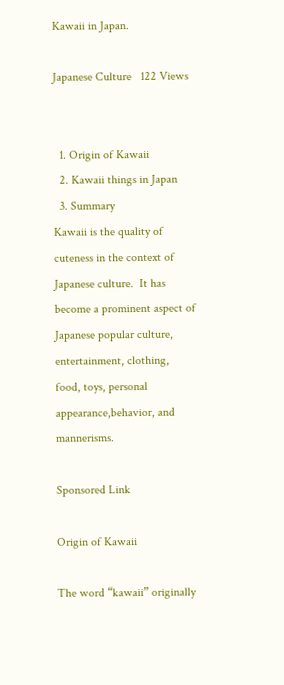Kawaii in Japan.

Japanese Culture   122 Views


  1. Origin of Kawaii
  2. Kawaii things in Japan
  3. Summary
Kawaii is the quality of cuteness in the context of Japanese culture.  It has become a prominent aspect of Japanese popular culture, entertainment, clothing, food, toys, personal appearance,behavior, and mannerisms.

Sponsored Link

Origin of Kawaii

The word “kawaii” originally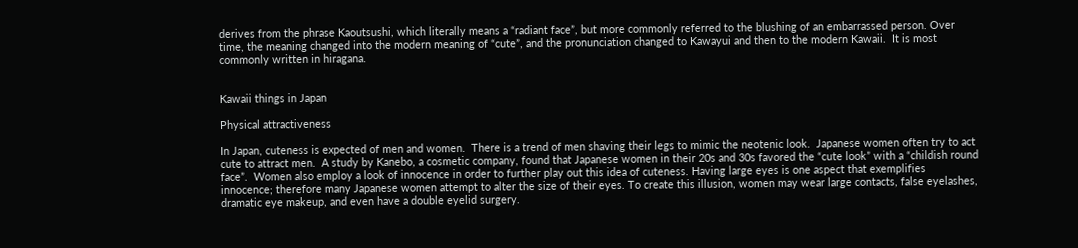derives from the phrase Kaoutsushi, which literally means a “radiant face”, but more commonly referred to the blushing of an embarrassed person. Over time, the meaning changed into the modern meaning of “cute”, and the pronunciation changed to Kawayui and then to the modern Kawaii.  It is most commonly written in hiragana.


Kawaii things in Japan

Physical attractiveness

In Japan, cuteness is expected of men and women.  There is a trend of men shaving their legs to mimic the neotenic look.  Japanese women often try to act cute to attract men.  A study by Kanebo, a cosmetic company, found that Japanese women in their 20s and 30s favored the “cute look” with a “childish round face”.  Women also employ a look of innocence in order to further play out this idea of cuteness. Having large eyes is one aspect that exemplifies innocence; therefore many Japanese women attempt to alter the size of their eyes. To create this illusion, women may wear large contacts, false eyelashes, dramatic eye makeup, and even have a double eyelid surgery.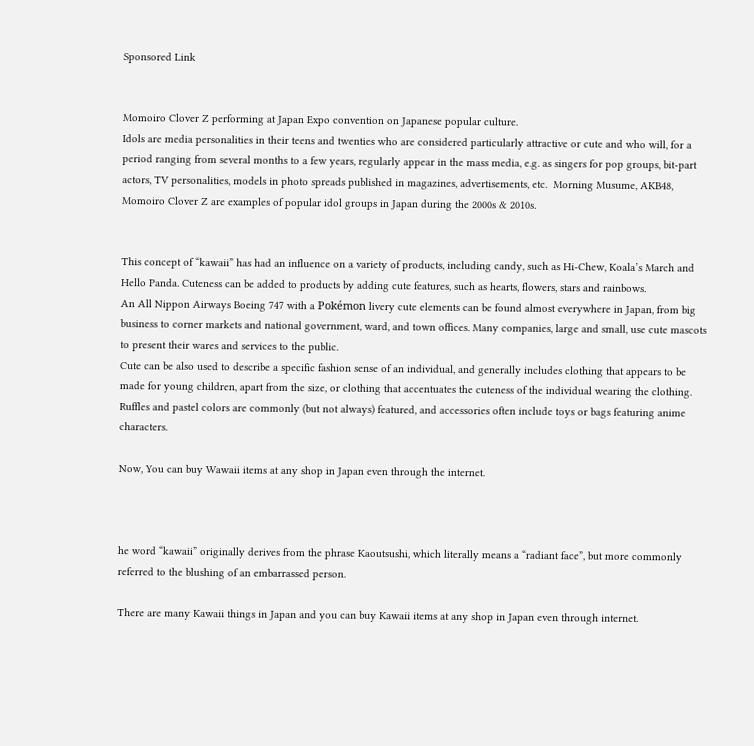Sponsored Link


Momoiro Clover Z performing at Japan Expo convention on Japanese popular culture.
Idols are media personalities in their teens and twenties who are considered particularly attractive or cute and who will, for a period ranging from several months to a few years, regularly appear in the mass media, e.g. as singers for pop groups, bit-part actors, TV personalities, models in photo spreads published in magazines, advertisements, etc.  Morning Musume, AKB48, Momoiro Clover Z are examples of popular idol groups in Japan during the 2000s & 2010s.


This concept of “kawaii” has had an influence on a variety of products, including candy, such as Hi-Chew, Koala’s March and Hello Panda. Cuteness can be added to products by adding cute features, such as hearts, flowers, stars and rainbows.
An All Nippon Airways Boeing 747 with a Pokémon livery cute elements can be found almost everywhere in Japan, from big business to corner markets and national government, ward, and town offices. Many companies, large and small, use cute mascots to present their wares and services to the public.
Cute can be also used to describe a specific fashion sense of an individual, and generally includes clothing that appears to be made for young children, apart from the size, or clothing that accentuates the cuteness of the individual wearing the clothing. Ruffles and pastel colors are commonly (but not always) featured, and accessories often include toys or bags featuring anime characters.

Now, You can buy Wawaii items at any shop in Japan even through the internet.



he word “kawaii” originally derives from the phrase Kaoutsushi, which literally means a “radiant face”, but more commonly referred to the blushing of an embarrassed person.

There are many Kawaii things in Japan and you can buy Kawaii items at any shop in Japan even through internet.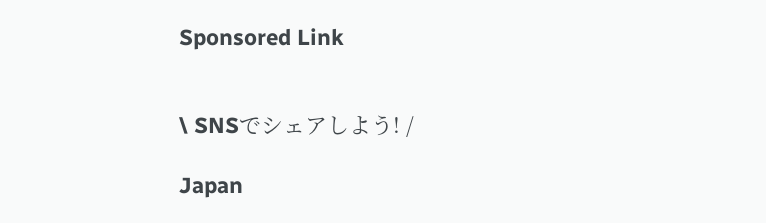Sponsored Link


\ SNSでシェアしよう! /

Japan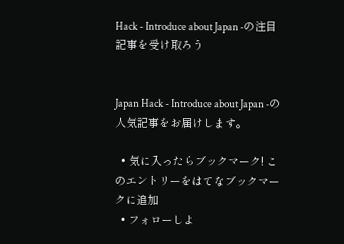Hack - Introduce about Japan -の注目記事を受け取ろう


Japan Hack - Introduce about Japan -の人気記事をお届けします。

  • 気に入ったらブックマーク! このエントリーをはてなブックマークに追加
  • フォローしよ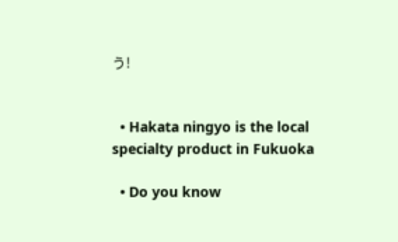う!


  • Hakata ningyo is the local specialty product in Fukuoka

  • Do you know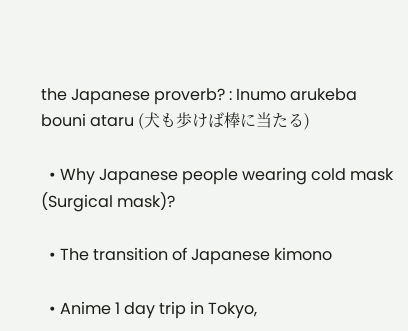the Japanese proverb? : Inumo arukeba bouni ataru (犬も歩けば棒に当たる)

  • Why Japanese people wearing cold mask (Surgical mask)?

  • The transition of Japanese kimono

  • Anime 1 day trip in Tokyo,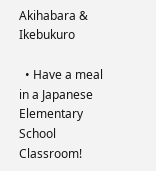Akihabara & Ikebukuro

  • Have a meal in a Japanese Elementary School Classroom!